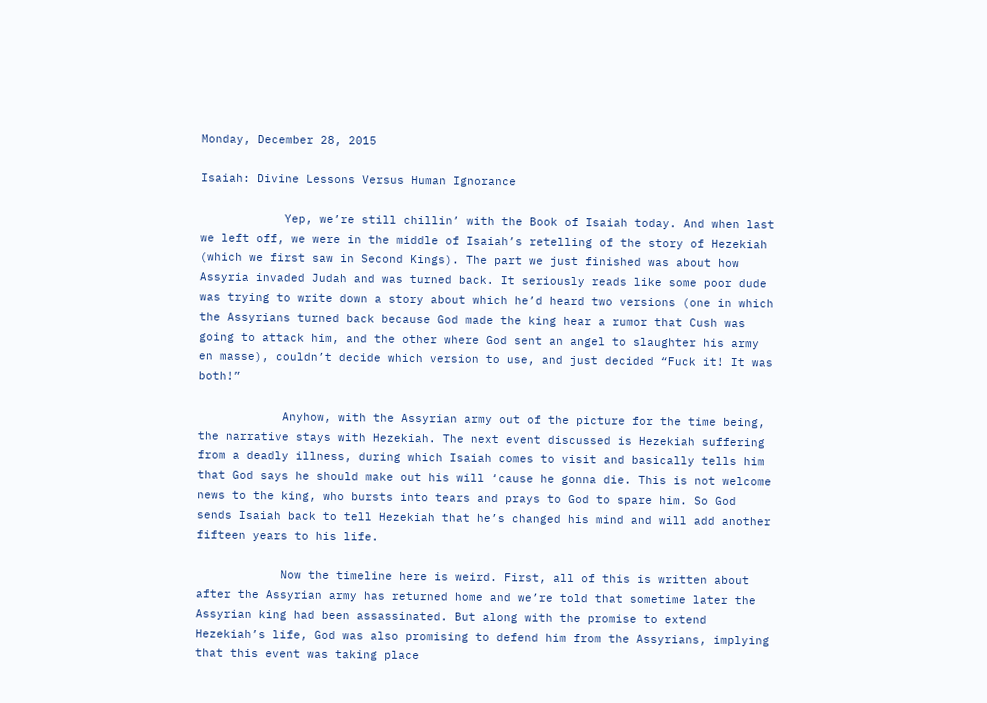Monday, December 28, 2015

Isaiah: Divine Lessons Versus Human Ignorance

            Yep, we’re still chillin’ with the Book of Isaiah today. And when last we left off, we were in the middle of Isaiah’s retelling of the story of Hezekiah (which we first saw in Second Kings). The part we just finished was about how Assyria invaded Judah and was turned back. It seriously reads like some poor dude was trying to write down a story about which he’d heard two versions (one in which the Assyrians turned back because God made the king hear a rumor that Cush was going to attack him, and the other where God sent an angel to slaughter his army en masse), couldn’t decide which version to use, and just decided “Fuck it! It was both!”

            Anyhow, with the Assyrian army out of the picture for the time being, the narrative stays with Hezekiah. The next event discussed is Hezekiah suffering from a deadly illness, during which Isaiah comes to visit and basically tells him that God says he should make out his will ‘cause he gonna die. This is not welcome news to the king, who bursts into tears and prays to God to spare him. So God sends Isaiah back to tell Hezekiah that he’s changed his mind and will add another fifteen years to his life.

            Now the timeline here is weird. First, all of this is written about after the Assyrian army has returned home and we’re told that sometime later the Assyrian king had been assassinated. But along with the promise to extend Hezekiah’s life, God was also promising to defend him from the Assyrians, implying that this event was taking place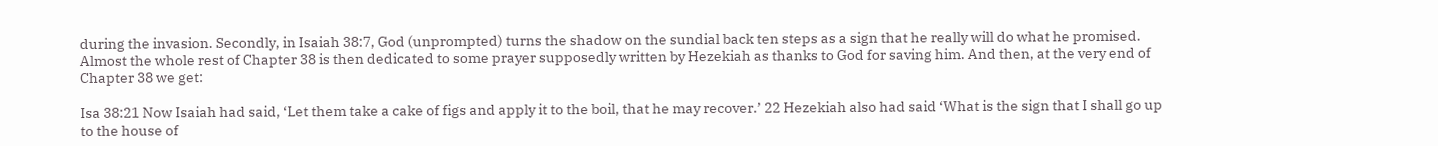during the invasion. Secondly, in Isaiah 38:7, God (unprompted) turns the shadow on the sundial back ten steps as a sign that he really will do what he promised. Almost the whole rest of Chapter 38 is then dedicated to some prayer supposedly written by Hezekiah as thanks to God for saving him. And then, at the very end of Chapter 38 we get:

Isa 38:21 Now Isaiah had said, ‘Let them take a cake of figs and apply it to the boil, that he may recover.’ 22 Hezekiah also had said ‘What is the sign that I shall go up to the house of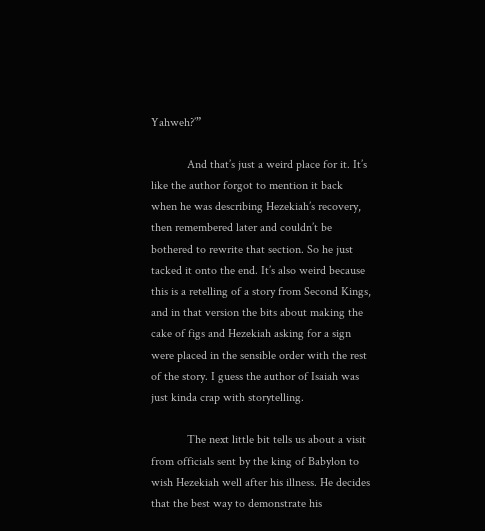Yahweh?’”

            And that’s just a weird place for it. It’s like the author forgot to mention it back when he was describing Hezekiah’s recovery, then remembered later and couldn’t be bothered to rewrite that section. So he just tacked it onto the end. It’s also weird because this is a retelling of a story from Second Kings, and in that version the bits about making the cake of figs and Hezekiah asking for a sign were placed in the sensible order with the rest of the story. I guess the author of Isaiah was just kinda crap with storytelling.

            The next little bit tells us about a visit from officials sent by the king of Babylon to wish Hezekiah well after his illness. He decides that the best way to demonstrate his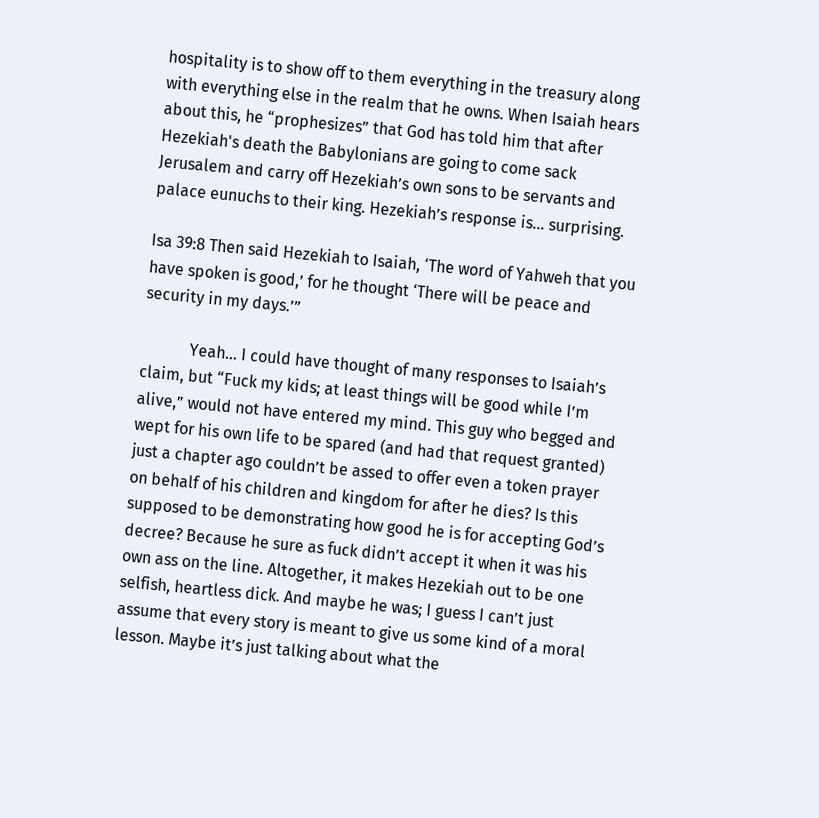hospitality is to show off to them everything in the treasury along with everything else in the realm that he owns. When Isaiah hears about this, he “prophesizes” that God has told him that after Hezekiah's death the Babylonians are going to come sack Jerusalem and carry off Hezekiah’s own sons to be servants and palace eunuchs to their king. Hezekiah’s response is… surprising.

Isa 39:8 Then said Hezekiah to Isaiah, ‘The word of Yahweh that you have spoken is good,’ for he thought ‘There will be peace and security in my days.’”

            Yeah… I could have thought of many responses to Isaiah’s claim, but “Fuck my kids; at least things will be good while I’m alive,” would not have entered my mind. This guy who begged and wept for his own life to be spared (and had that request granted) just a chapter ago couldn’t be assed to offer even a token prayer on behalf of his children and kingdom for after he dies? Is this supposed to be demonstrating how good he is for accepting God’s decree? Because he sure as fuck didn’t accept it when it was his own ass on the line. Altogether, it makes Hezekiah out to be one selfish, heartless dick. And maybe he was; I guess I can’t just assume that every story is meant to give us some kind of a moral lesson. Maybe it’s just talking about what the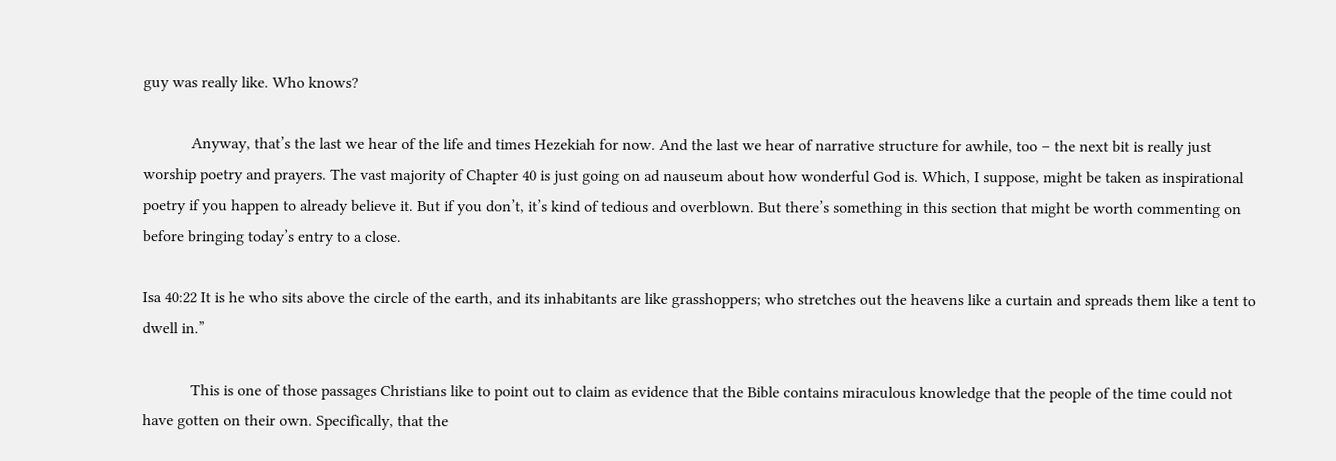guy was really like. Who knows?

            Anyway, that’s the last we hear of the life and times Hezekiah for now. And the last we hear of narrative structure for awhile, too – the next bit is really just worship poetry and prayers. The vast majority of Chapter 40 is just going on ad nauseum about how wonderful God is. Which, I suppose, might be taken as inspirational poetry if you happen to already believe it. But if you don’t, it’s kind of tedious and overblown. But there’s something in this section that might be worth commenting on before bringing today’s entry to a close.

Isa 40:22 It is he who sits above the circle of the earth, and its inhabitants are like grasshoppers; who stretches out the heavens like a curtain and spreads them like a tent to dwell in.”

            This is one of those passages Christians like to point out to claim as evidence that the Bible contains miraculous knowledge that the people of the time could not have gotten on their own. Specifically, that the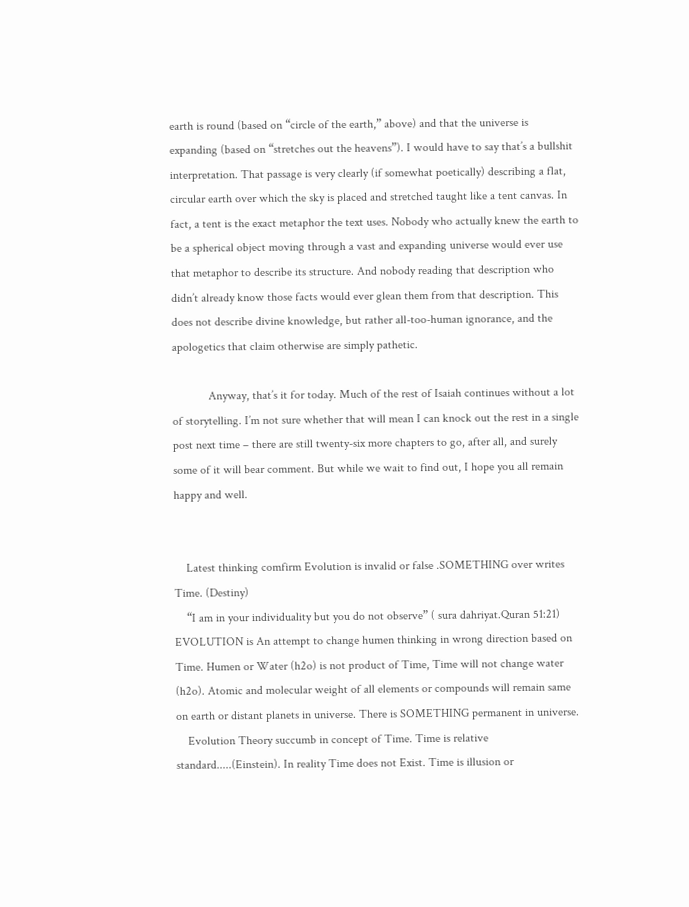earth is round (based on “circle of the earth,” above) and that the universe is expanding (based on “stretches out the heavens”). I would have to say that’s a bullshit interpretation. That passage is very clearly (if somewhat poetically) describing a flat, circular earth over which the sky is placed and stretched taught like a tent canvas. In fact, a tent is the exact metaphor the text uses. Nobody who actually knew the earth to be a spherical object moving through a vast and expanding universe would ever use that metaphor to describe its structure. And nobody reading that description who didn’t already know those facts would ever glean them from that description. This does not describe divine knowledge, but rather all-too-human ignorance, and the apologetics that claim otherwise are simply pathetic.

            Anyway, that’s it for today. Much of the rest of Isaiah continues without a lot of storytelling. I’m not sure whether that will mean I can knock out the rest in a single post next time – there are still twenty-six more chapters to go, after all, and surely some of it will bear comment. But while we wait to find out, I hope you all remain happy and well.


    Latest thinking comfirm Evolution is invalid or false .SOMETHING over writes Time. (Destiny)
    “I am in your individuality but you do not observe” ( sura dahriyat.Quran 51:21) EVOLUTION is An attempt to change humen thinking in wrong direction based on Time. Humen or Water (h2o) is not product of Time, Time will not change water (h2o). Atomic and molecular weight of all elements or compounds will remain same on earth or distant planets in universe. There is SOMETHING permanent in universe.
    Evolution Theory succumb in concept of Time. Time is relative standard.....(Einstein). In reality Time does not Exist. Time is illusion or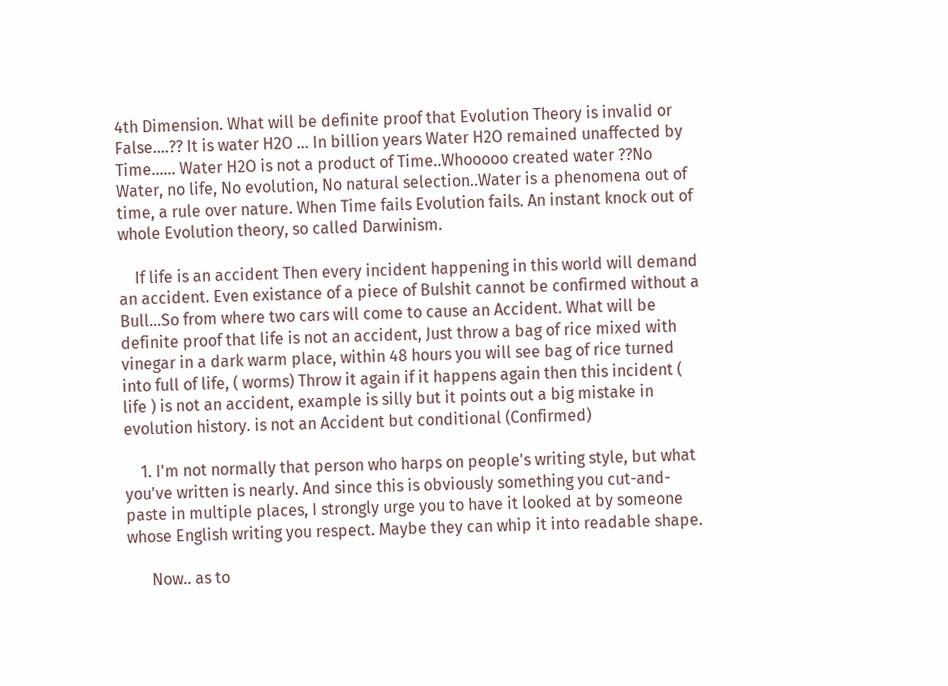4th Dimension. What will be definite proof that Evolution Theory is invalid or False....?? It is water H2O ... In billion years Water H2O remained unaffected by Time...... Water H2O is not a product of Time..Whooooo created water ??No Water, no life, No evolution, No natural selection..Water is a phenomena out of time, a rule over nature. When Time fails Evolution fails. An instant knock out of whole Evolution theory, so called Darwinism.

    If life is an accident Then every incident happening in this world will demand an accident. Even existance of a piece of Bulshit cannot be confirmed without a Bull...So from where two cars will come to cause an Accident. What will be definite proof that life is not an accident, Just throw a bag of rice mixed with vinegar in a dark warm place, within 48 hours you will see bag of rice turned into full of life, ( worms) Throw it again if it happens again then this incident ( life ) is not an accident, example is silly but it points out a big mistake in evolution history. is not an Accident but conditional (Confirmed)

    1. I'm not normally that person who harps on people's writing style, but what you've written is nearly. And since this is obviously something you cut-and-paste in multiple places, I strongly urge you to have it looked at by someone whose English writing you respect. Maybe they can whip it into readable shape.

      Now.. as to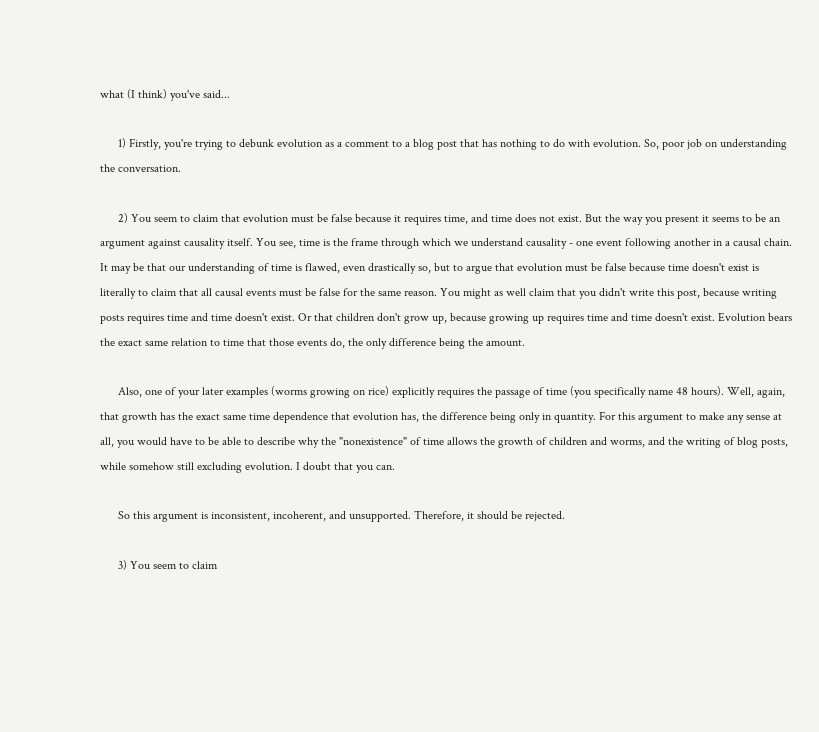what (I think) you've said...

      1) Firstly, you're trying to debunk evolution as a comment to a blog post that has nothing to do with evolution. So, poor job on understanding the conversation.

      2) You seem to claim that evolution must be false because it requires time, and time does not exist. But the way you present it seems to be an argument against causality itself. You see, time is the frame through which we understand causality - one event following another in a causal chain. It may be that our understanding of time is flawed, even drastically so, but to argue that evolution must be false because time doesn't exist is literally to claim that all causal events must be false for the same reason. You might as well claim that you didn't write this post, because writing posts requires time and time doesn't exist. Or that children don't grow up, because growing up requires time and time doesn't exist. Evolution bears the exact same relation to time that those events do, the only difference being the amount.

      Also, one of your later examples (worms growing on rice) explicitly requires the passage of time (you specifically name 48 hours). Well, again, that growth has the exact same time dependence that evolution has, the difference being only in quantity. For this argument to make any sense at all, you would have to be able to describe why the "nonexistence" of time allows the growth of children and worms, and the writing of blog posts, while somehow still excluding evolution. I doubt that you can.

      So this argument is inconsistent, incoherent, and unsupported. Therefore, it should be rejected.

      3) You seem to claim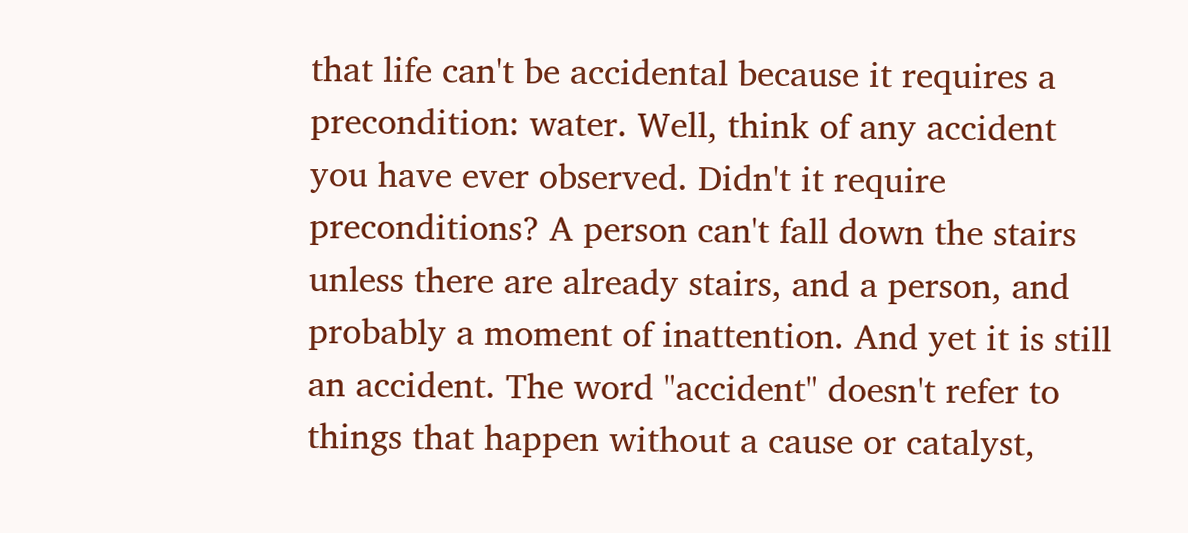that life can't be accidental because it requires a precondition: water. Well, think of any accident you have ever observed. Didn't it require preconditions? A person can't fall down the stairs unless there are already stairs, and a person, and probably a moment of inattention. And yet it is still an accident. The word "accident" doesn't refer to things that happen without a cause or catalyst,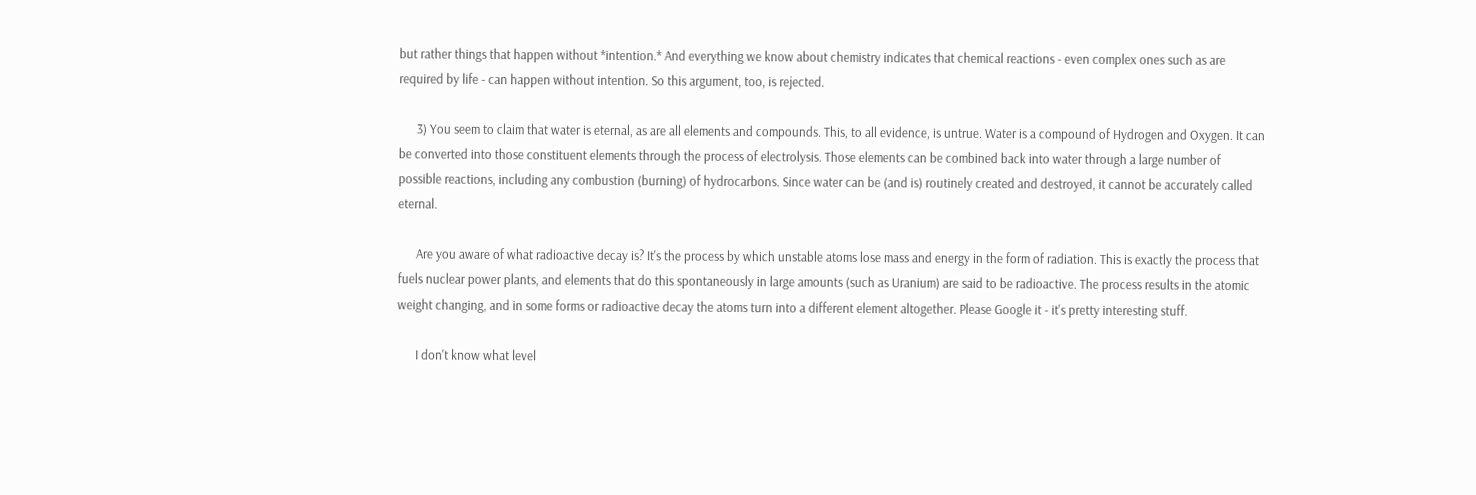but rather things that happen without *intention.* And everything we know about chemistry indicates that chemical reactions - even complex ones such as are required by life - can happen without intention. So this argument, too, is rejected.

      3) You seem to claim that water is eternal, as are all elements and compounds. This, to all evidence, is untrue. Water is a compound of Hydrogen and Oxygen. It can be converted into those constituent elements through the process of electrolysis. Those elements can be combined back into water through a large number of possible reactions, including any combustion (burning) of hydrocarbons. Since water can be (and is) routinely created and destroyed, it cannot be accurately called eternal.

      Are you aware of what radioactive decay is? It's the process by which unstable atoms lose mass and energy in the form of radiation. This is exactly the process that fuels nuclear power plants, and elements that do this spontaneously in large amounts (such as Uranium) are said to be radioactive. The process results in the atomic weight changing, and in some forms or radioactive decay the atoms turn into a different element altogether. Please Google it - it's pretty interesting stuff.

      I don't know what level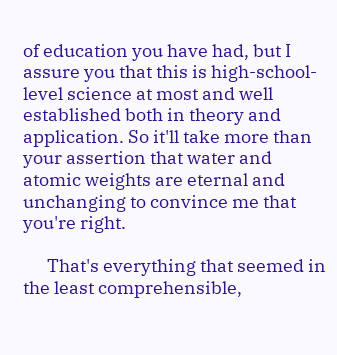of education you have had, but I assure you that this is high-school-level science at most and well established both in theory and application. So it'll take more than your assertion that water and atomic weights are eternal and unchanging to convince me that you're right.

      That's everything that seemed in the least comprehensible,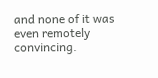and none of it was even remotely convincing.